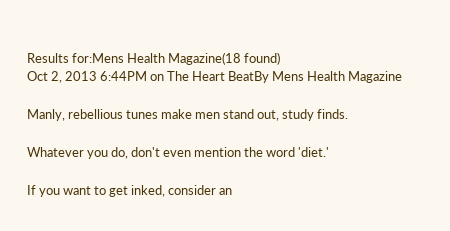Results for:Mens Health Magazine(18 found)
Oct 2, 2013 6:44PM on The Heart BeatBy Mens Health Magazine

Manly, rebellious tunes make men stand out, study finds.

Whatever you do, don't even mention the word 'diet.'

If you want to get inked, consider an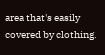area that's easily covered by clothing.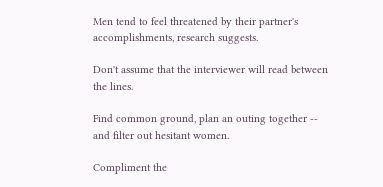Men tend to feel threatened by their partner's accomplishments, research suggests.

Don't assume that the interviewer will read between the lines.

Find common ground, plan an outing together -- and filter out hesitant women.

Compliment the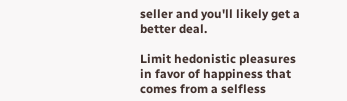seller and you'll likely get a better deal.

Limit hedonistic pleasures in favor of happiness that comes from a selfless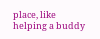place, like helping a buddy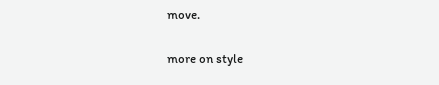move.

more on style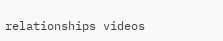relationships videos